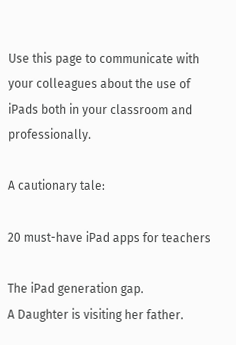Use this page to communicate with your colleagues about the use of iPads both in your classroom and professionally.

A cautionary tale:

20 must-have iPad apps for teachers

The iPad generation gap.
A Daughter is visiting her father.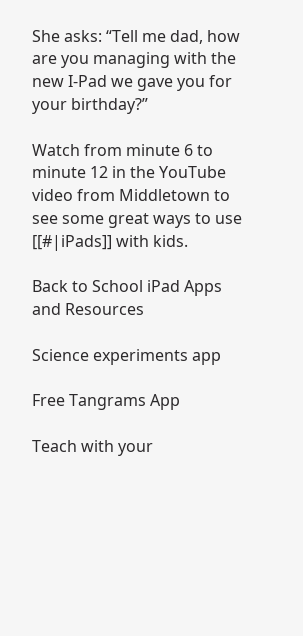She asks: “Tell me dad, how are you managing with the new I-Pad we gave you for your birthday?”

Watch from minute 6 to minute 12 in the YouTube video from Middletown to see some great ways to use [[#|iPads]] with kids.

Back to School iPad Apps and Resources

Science experiments app

Free Tangrams App

Teach with your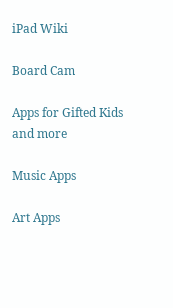iPad Wiki

Board Cam

Apps for Gifted Kids and more

Music Apps

Art Apps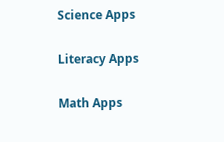Science Apps

Literacy Apps

Math Apps